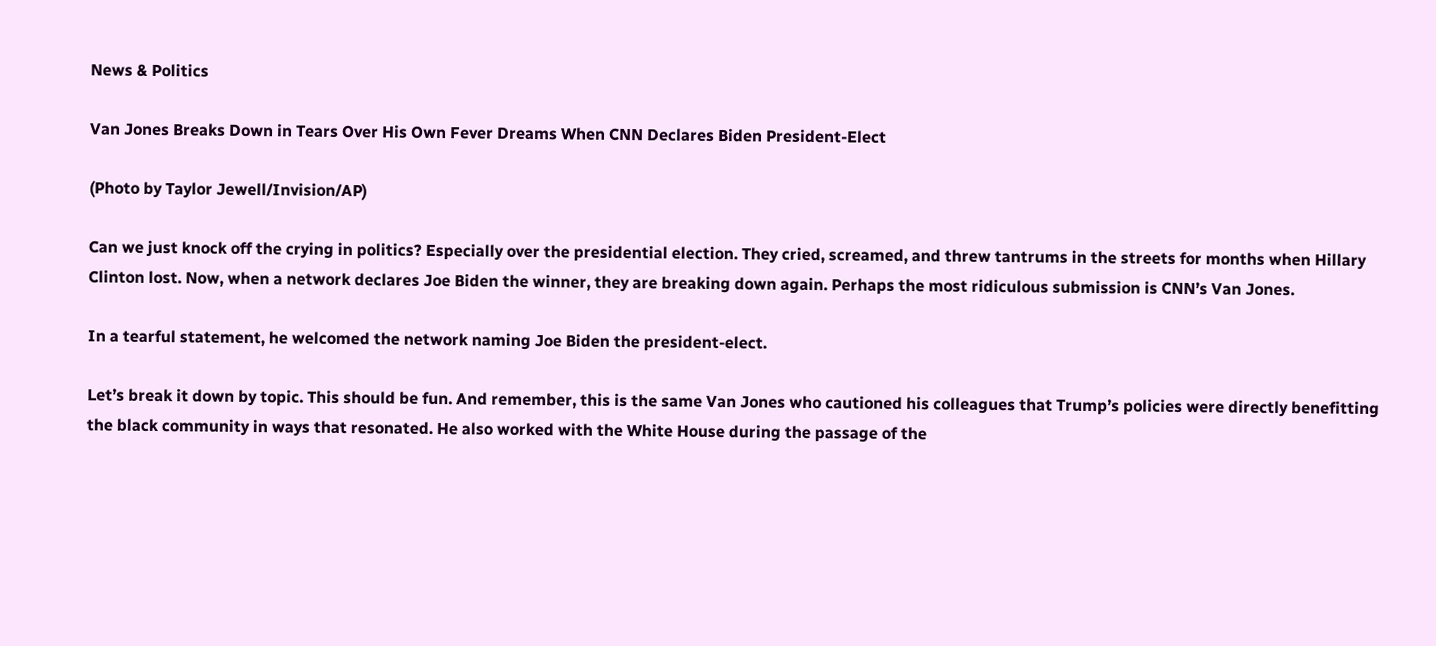News & Politics

Van Jones Breaks Down in Tears Over His Own Fever Dreams When CNN Declares Biden President-Elect

(Photo by Taylor Jewell/Invision/AP)

Can we just knock off the crying in politics? Especially over the presidential election. They cried, screamed, and threw tantrums in the streets for months when Hillary Clinton lost. Now, when a network declares Joe Biden the winner, they are breaking down again. Perhaps the most ridiculous submission is CNN’s Van Jones.

In a tearful statement, he welcomed the network naming Joe Biden the president-elect.

Let’s break it down by topic. This should be fun. And remember, this is the same Van Jones who cautioned his colleagues that Trump’s policies were directly benefitting the black community in ways that resonated. He also worked with the White House during the passage of the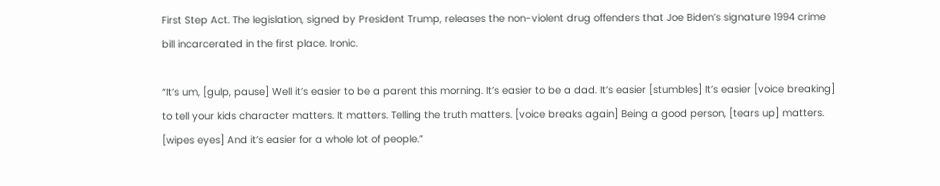First Step Act. The legislation, signed by President Trump, releases the non-violent drug offenders that Joe Biden’s signature 1994 crime bill incarcerated in the first place. Ironic.

“It’s um, [gulp, pause] Well it’s easier to be a parent this morning. It’s easier to be a dad. It’s easier [stumbles] It’s easier [voice breaking] to tell your kids character matters. It matters. Telling the truth matters. [voice breaks again] Being a good person, [tears up] matters. [wipes eyes] And it’s easier for a whole lot of people.”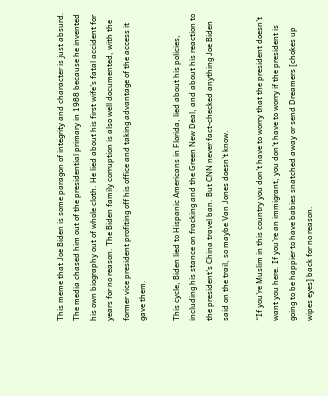This meme that Joe Biden is some paragon of integrity and character is just absurd. The media chased him out of the presidential primary in 1988 because he invented his own biography out of whole cloth. He lied about his first wife’s fatal accident for years for no reason. The Biden family corruption is also well documented, with the former vice president profiting off his office and taking advantage of the access it gave them.

This cycle, Biden lied to Hispanic Americans in Florida, lied about his policies, including his stance on fracking and the Green New Deal, and about his reaction to the president’s China travel ban. But CNN never fact-checked anything Joe Biden said on the trail, so maybe Van Jones doesn’t know.

“If you’re Muslim in this country you don’t have to worry that the president doesn’t want you here. If you’re an immigrant, you don’t have to worry if the president is going to be happier to have babies snatched away or send Dreamers [chokes up wipes eyes] back for no reason.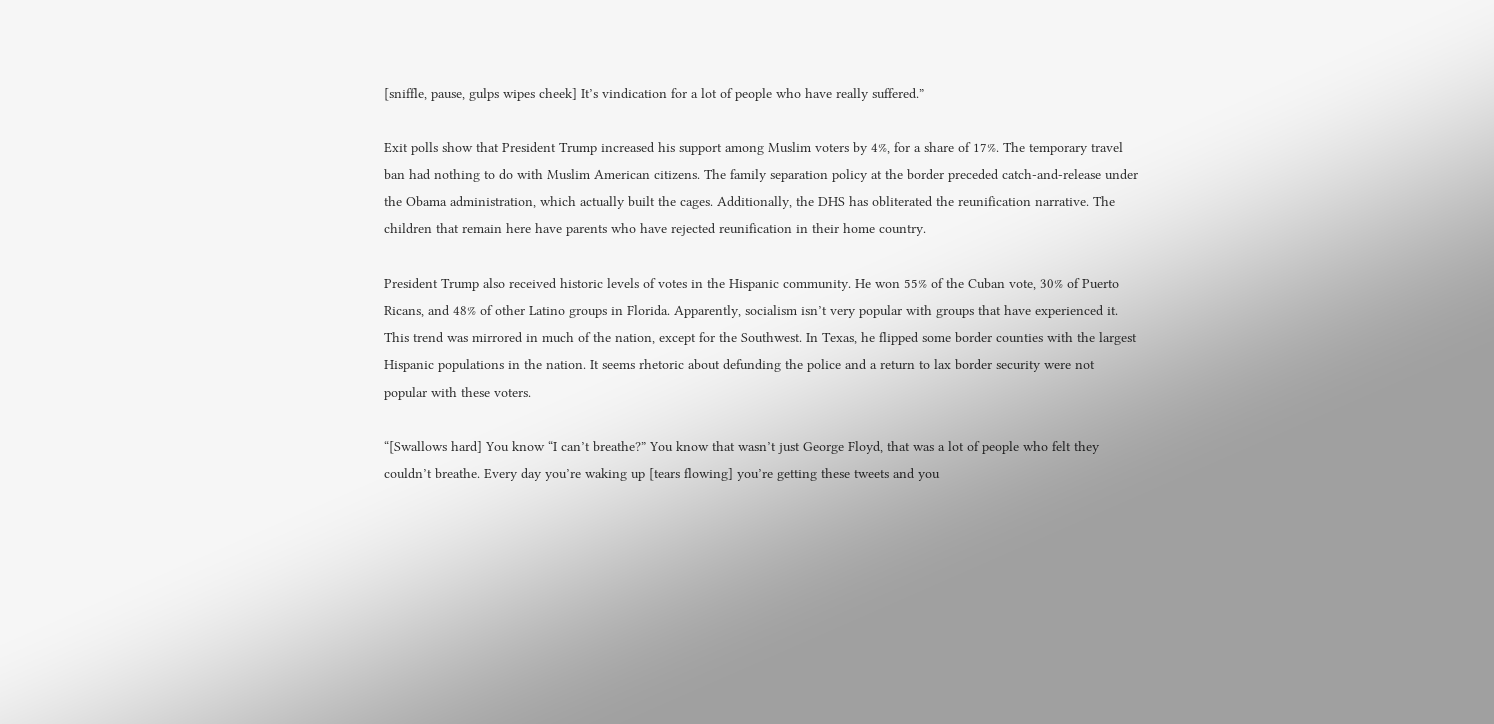[sniffle, pause, gulps wipes cheek] It’s vindication for a lot of people who have really suffered.”

Exit polls show that President Trump increased his support among Muslim voters by 4%, for a share of 17%. The temporary travel ban had nothing to do with Muslim American citizens. The family separation policy at the border preceded catch-and-release under the Obama administration, which actually built the cages. Additionally, the DHS has obliterated the reunification narrative. The children that remain here have parents who have rejected reunification in their home country.

President Trump also received historic levels of votes in the Hispanic community. He won 55% of the Cuban vote, 30% of Puerto Ricans, and 48% of other Latino groups in Florida. Apparently, socialism isn’t very popular with groups that have experienced it. This trend was mirrored in much of the nation, except for the Southwest. In Texas, he flipped some border counties with the largest Hispanic populations in the nation. It seems rhetoric about defunding the police and a return to lax border security were not popular with these voters.

“[Swallows hard] You know “I can’t breathe?” You know that wasn’t just George Floyd, that was a lot of people who felt they couldn’t breathe. Every day you’re waking up [tears flowing] you’re getting these tweets and you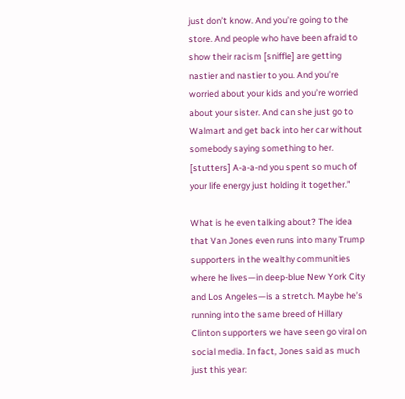just don’t know. And you’re going to the store. And people who have been afraid to show their racism [sniffle] are getting nastier and nastier to you. And you’re worried about your kids and you’re worried about your sister. And can she just go to Walmart and get back into her car without somebody saying something to her. [stutters] A-a-a-nd you spent so much of your life energy just holding it together.”

What is he even talking about? The idea that Van Jones even runs into many Trump supporters in the wealthy communities where he lives—in deep-blue New York City and Los Angeles—is a stretch. Maybe he’s running into the same breed of Hillary Clinton supporters we have seen go viral on social media. In fact, Jones said as much just this year: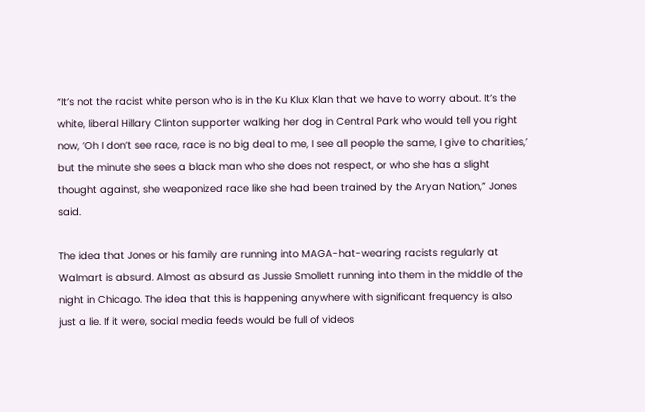“It’s not the racist white person who is in the Ku Klux Klan that we have to worry about. It’s the white, liberal Hillary Clinton supporter walking her dog in Central Park who would tell you right now, ‘Oh I don’t see race, race is no big deal to me, I see all people the same, I give to charities,’ but the minute she sees a black man who she does not respect, or who she has a slight thought against, she weaponized race like she had been trained by the Aryan Nation,” Jones said.

The idea that Jones or his family are running into MAGA-hat-wearing racists regularly at Walmart is absurd. Almost as absurd as Jussie Smollett running into them in the middle of the night in Chicago. The idea that this is happening anywhere with significant frequency is also just a lie. If it were, social media feeds would be full of videos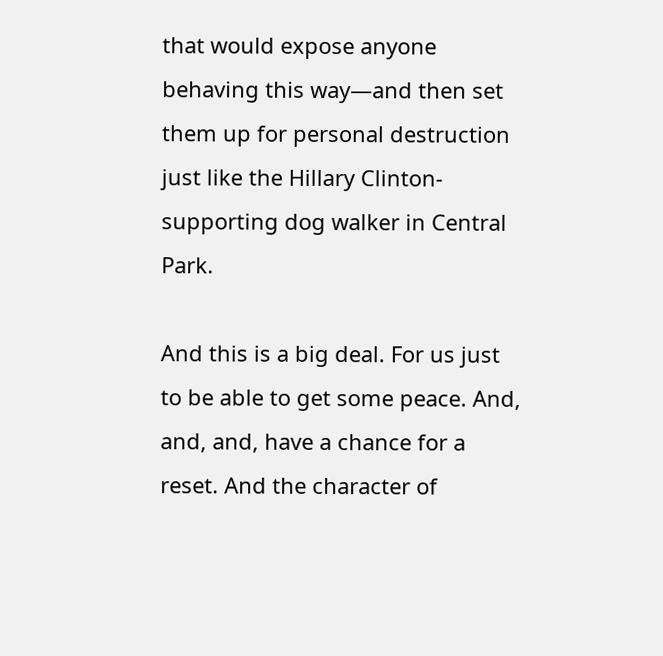that would expose anyone behaving this way—and then set them up for personal destruction just like the Hillary Clinton-supporting dog walker in Central Park.

And this is a big deal. For us just to be able to get some peace. And, and, and, have a chance for a reset. And the character of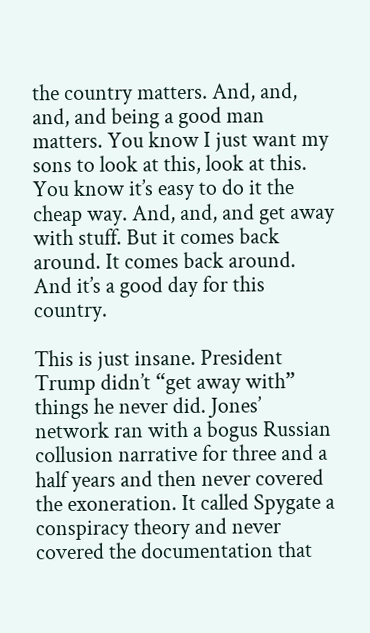the country matters. And, and, and, and being a good man matters. You know I just want my sons to look at this, look at this. You know it’s easy to do it the cheap way. And, and, and get away with stuff. But it comes back around. It comes back around. And it’s a good day for this country.

This is just insane. President Trump didn’t “get away with” things he never did. Jones’ network ran with a bogus Russian collusion narrative for three and a half years and then never covered the exoneration. It called Spygate a conspiracy theory and never covered the documentation that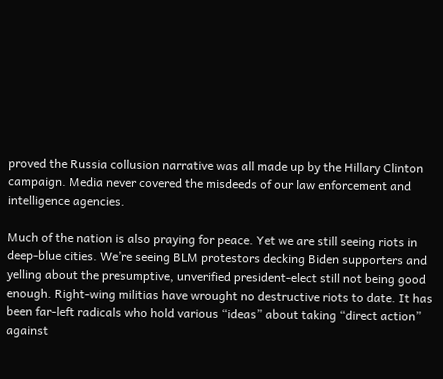proved the Russia collusion narrative was all made up by the Hillary Clinton campaign. Media never covered the misdeeds of our law enforcement and intelligence agencies.

Much of the nation is also praying for peace. Yet we are still seeing riots in deep-blue cities. We’re seeing BLM protestors decking Biden supporters and yelling about the presumptive, unverified president-elect still not being good enough. Right-wing militias have wrought no destructive riots to date. It has been far-left radicals who hold various “ideas” about taking “direct action” against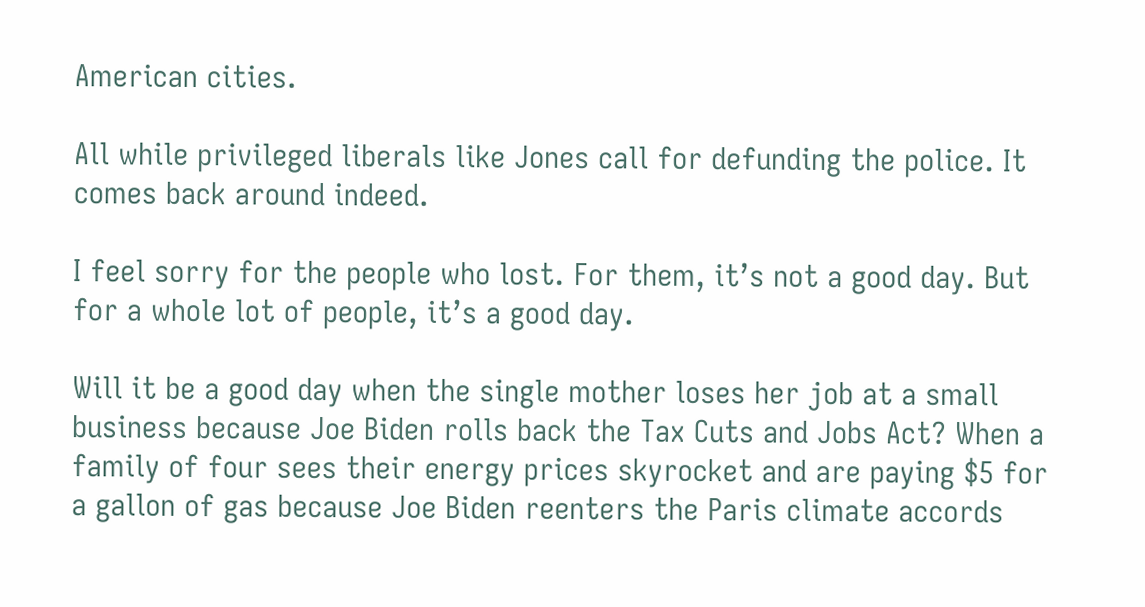American cities.

All while privileged liberals like Jones call for defunding the police. It comes back around indeed.

I feel sorry for the people who lost. For them, it’s not a good day. But for a whole lot of people, it’s a good day.

Will it be a good day when the single mother loses her job at a small business because Joe Biden rolls back the Tax Cuts and Jobs Act? When a family of four sees their energy prices skyrocket and are paying $5 for a gallon of gas because Joe Biden reenters the Paris climate accords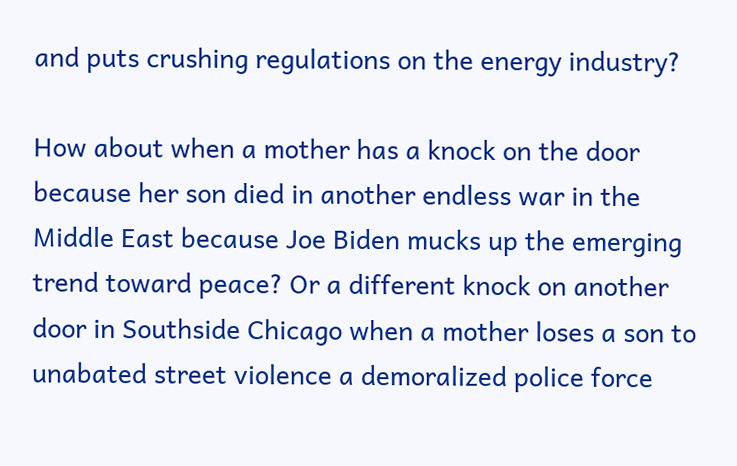and puts crushing regulations on the energy industry?

How about when a mother has a knock on the door because her son died in another endless war in the Middle East because Joe Biden mucks up the emerging trend toward peace? Or a different knock on another door in Southside Chicago when a mother loses a son to unabated street violence a demoralized police force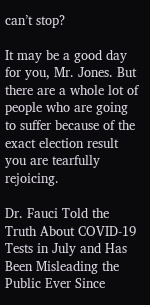can’t stop?

It may be a good day for you, Mr. Jones. But there are a whole lot of people who are going to suffer because of the exact election result you are tearfully rejoicing.

Dr. Fauci Told the Truth About COVID-19 Tests in July and Has Been Misleading the Public Ever Since